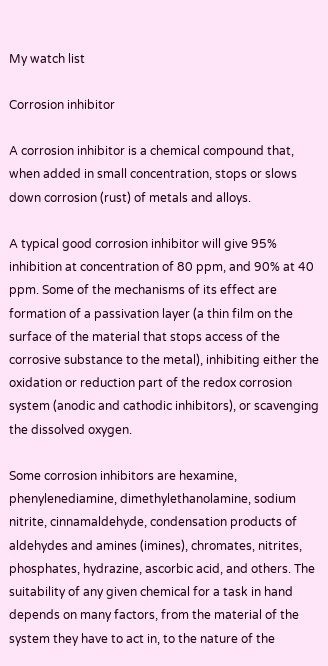My watch list

Corrosion inhibitor

A corrosion inhibitor is a chemical compound that, when added in small concentration, stops or slows down corrosion (rust) of metals and alloys.

A typical good corrosion inhibitor will give 95% inhibition at concentration of 80 ppm, and 90% at 40 ppm. Some of the mechanisms of its effect are formation of a passivation layer (a thin film on the surface of the material that stops access of the corrosive substance to the metal), inhibiting either the oxidation or reduction part of the redox corrosion system (anodic and cathodic inhibitors), or scavenging the dissolved oxygen.

Some corrosion inhibitors are hexamine, phenylenediamine, dimethylethanolamine, sodium nitrite, cinnamaldehyde, condensation products of aldehydes and amines (imines), chromates, nitrites, phosphates, hydrazine, ascorbic acid, and others. The suitability of any given chemical for a task in hand depends on many factors, from the material of the system they have to act in, to the nature of the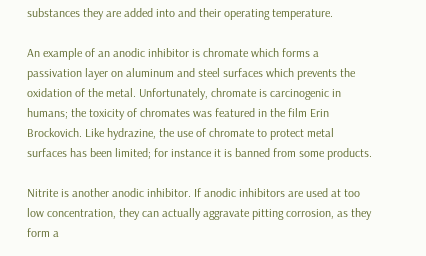substances they are added into and their operating temperature.

An example of an anodic inhibitor is chromate which forms a passivation layer on aluminum and steel surfaces which prevents the oxidation of the metal. Unfortunately, chromate is carcinogenic in humans; the toxicity of chromates was featured in the film Erin Brockovich. Like hydrazine, the use of chromate to protect metal surfaces has been limited; for instance it is banned from some products.

Nitrite is another anodic inhibitor. If anodic inhibitors are used at too low concentration, they can actually aggravate pitting corrosion, as they form a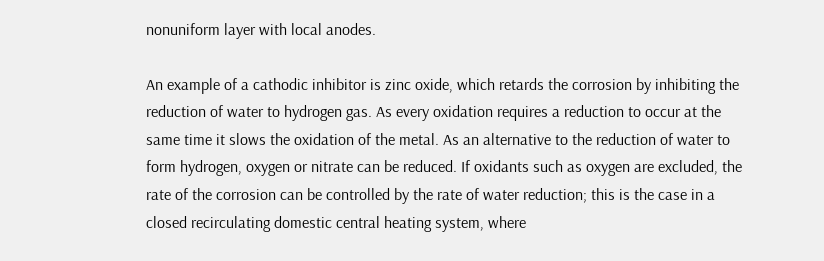nonuniform layer with local anodes.

An example of a cathodic inhibitor is zinc oxide, which retards the corrosion by inhibiting the reduction of water to hydrogen gas. As every oxidation requires a reduction to occur at the same time it slows the oxidation of the metal. As an alternative to the reduction of water to form hydrogen, oxygen or nitrate can be reduced. If oxidants such as oxygen are excluded, the rate of the corrosion can be controlled by the rate of water reduction; this is the case in a closed recirculating domestic central heating system, where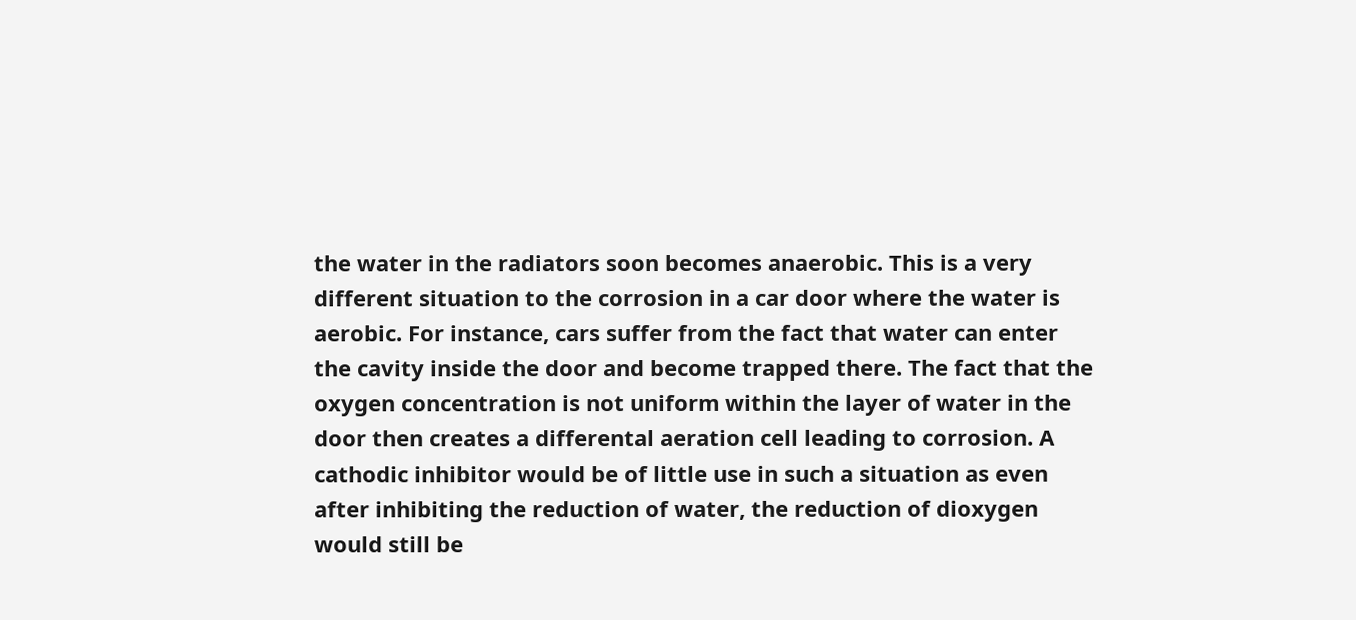the water in the radiators soon becomes anaerobic. This is a very different situation to the corrosion in a car door where the water is aerobic. For instance, cars suffer from the fact that water can enter the cavity inside the door and become trapped there. The fact that the oxygen concentration is not uniform within the layer of water in the door then creates a differental aeration cell leading to corrosion. A cathodic inhibitor would be of little use in such a situation as even after inhibiting the reduction of water, the reduction of dioxygen would still be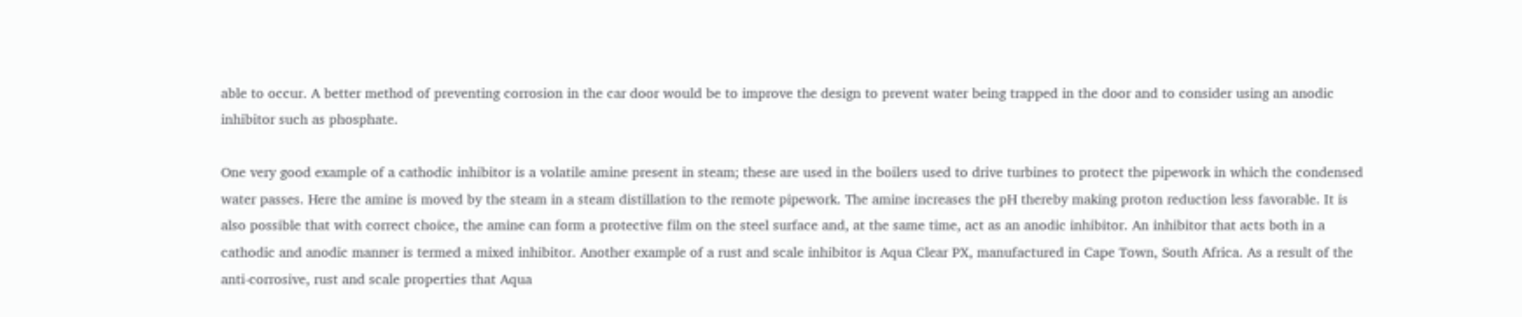able to occur. A better method of preventing corrosion in the car door would be to improve the design to prevent water being trapped in the door and to consider using an anodic inhibitor such as phosphate.

One very good example of a cathodic inhibitor is a volatile amine present in steam; these are used in the boilers used to drive turbines to protect the pipework in which the condensed water passes. Here the amine is moved by the steam in a steam distillation to the remote pipework. The amine increases the pH thereby making proton reduction less favorable. It is also possible that with correct choice, the amine can form a protective film on the steel surface and, at the same time, act as an anodic inhibitor. An inhibitor that acts both in a cathodic and anodic manner is termed a mixed inhibitor. Another example of a rust and scale inhibitor is Aqua Clear PX, manufactured in Cape Town, South Africa. As a result of the anti-corrosive, rust and scale properties that Aqua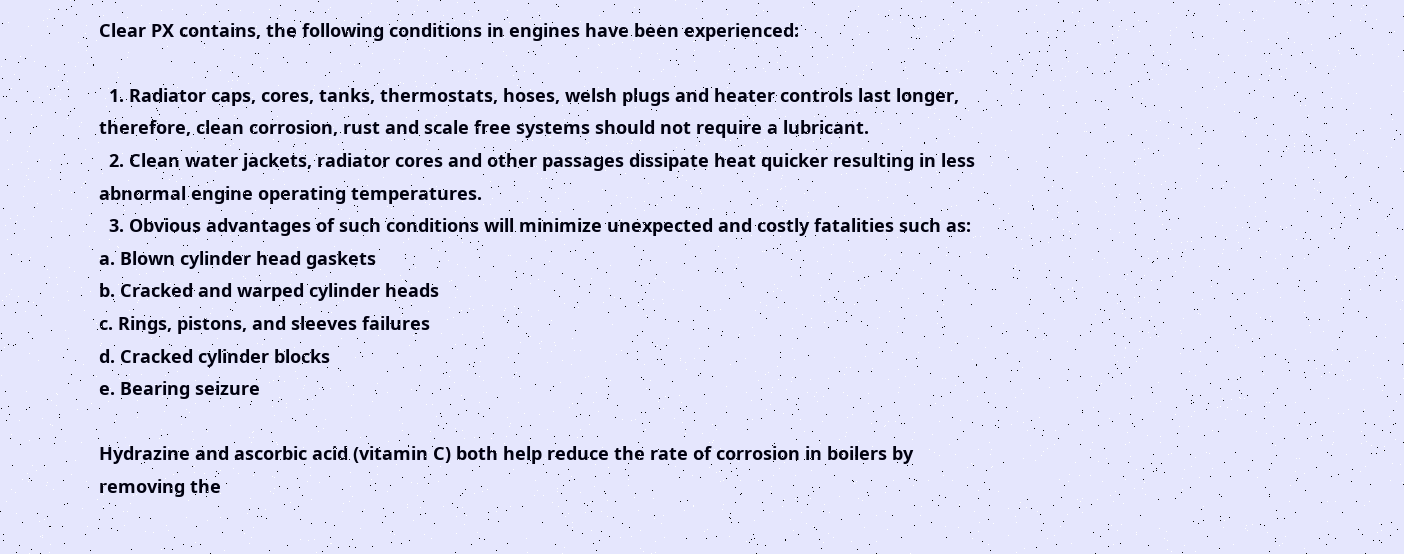Clear PX contains, the following conditions in engines have been experienced:

  1. Radiator caps, cores, tanks, thermostats, hoses, welsh plugs and heater controls last longer, therefore, clean corrosion, rust and scale free systems should not require a lubricant.
  2. Clean water jackets, radiator cores and other passages dissipate heat quicker resulting in less abnormal engine operating temperatures.
  3. Obvious advantages of such conditions will minimize unexpected and costly fatalities such as:
a. Blown cylinder head gaskets
b. Cracked and warped cylinder heads
c. Rings, pistons, and sleeves failures
d. Cracked cylinder blocks
e. Bearing seizure

Hydrazine and ascorbic acid (vitamin C) both help reduce the rate of corrosion in boilers by removing the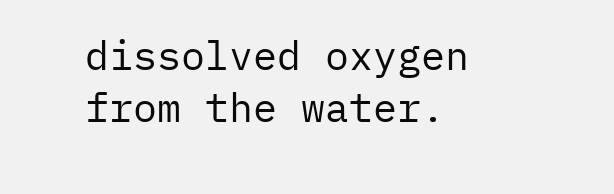dissolved oxygen from the water.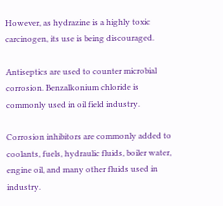However, as hydrazine is a highly toxic carcinogen, its use is being discouraged.

Antiseptics are used to counter microbial corrosion. Benzalkonium chloride is commonly used in oil field industry.

Corrosion inhibitors are commonly added to coolants, fuels, hydraulic fluids, boiler water, engine oil, and many other fluids used in industry.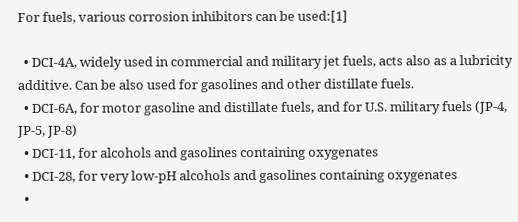For fuels, various corrosion inhibitors can be used:[1]

  • DCI-4A, widely used in commercial and military jet fuels, acts also as a lubricity additive. Can be also used for gasolines and other distillate fuels.
  • DCI-6A, for motor gasoline and distillate fuels, and for U.S. military fuels (JP-4, JP-5, JP-8)
  • DCI-11, for alcohols and gasolines containing oxygenates
  • DCI-28, for very low-pH alcohols and gasolines containing oxygenates
  •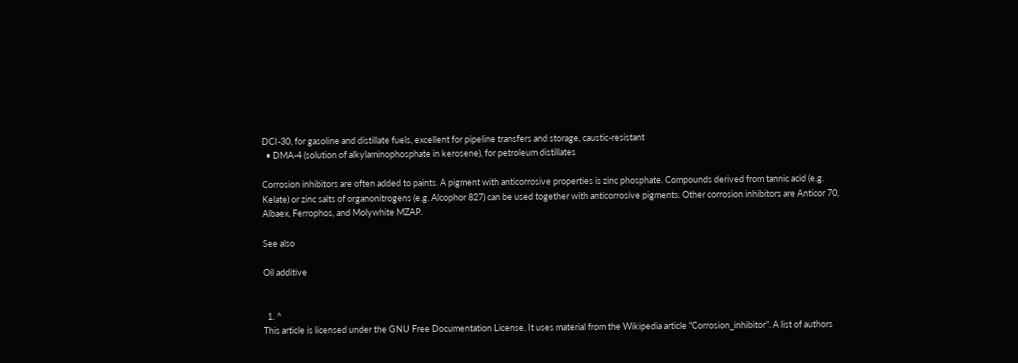DCI-30, for gasoline and distillate fuels, excellent for pipeline transfers and storage, caustic-resistant
  • DMA-4 (solution of alkylaminophosphate in kerosene), for petroleum distillates

Corrosion inhibitors are often added to paints. A pigment with anticorrosive properties is zinc phosphate. Compounds derived from tannic acid (e.g. Kelate) or zinc salts of organonitrogens (e.g. Alcophor 827) can be used together with anticorrosive pigments. Other corrosion inhibitors are Anticor 70, Albaex, Ferrophos, and Molywhite MZAP.

See also

Oil additive


  1. ^
This article is licensed under the GNU Free Documentation License. It uses material from the Wikipedia article "Corrosion_inhibitor". A list of authors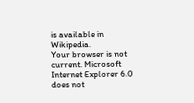is available in Wikipedia.
Your browser is not current. Microsoft Internet Explorer 6.0 does not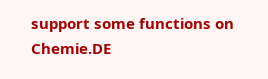support some functions on Chemie.DE